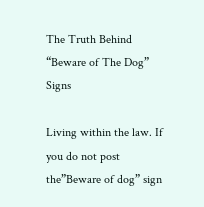The Truth Behind “Beware of The Dog” Signs

Living within the law. If you do not post the”Beware of dog” sign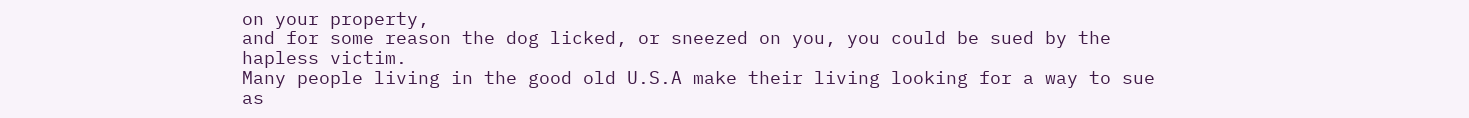on your property,
and for some reason the dog licked, or sneezed on you, you could be sued by the
hapless victim.
Many people living in the good old U.S.A make their living looking for a way to sue
as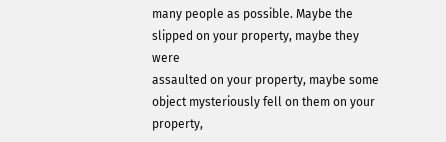many people as possible. Maybe the slipped on your property, maybe they were
assaulted on your property, maybe some object mysteriously fell on them on your
property,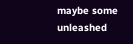maybe some unleashed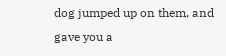dog jumped up on them, and gave you a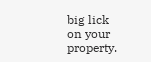big lick
on your property.